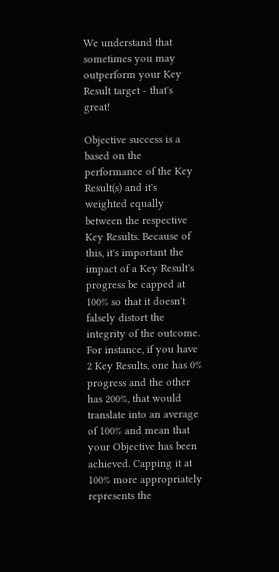We understand that sometimes you may outperform your Key Result target - that's great!

Objective success is a based on the performance of the Key Result(s) and it's weighted equally between the respective Key Results. Because of this, it's important the impact of a Key Result's progress be capped at 100% so that it doesn't falsely distort the integrity of the outcome. For instance, if you have 2 Key Results, one has 0% progress and the other has 200%, that would translate into an average of 100% and mean that your Objective has been achieved. Capping it at 100% more appropriately represents the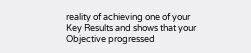reality of achieving one of your Key Results and shows that your Objective progressed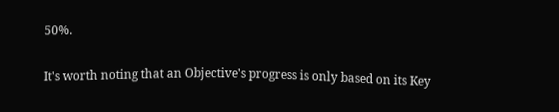50%.

It's worth noting that an Objective's progress is only based on its Key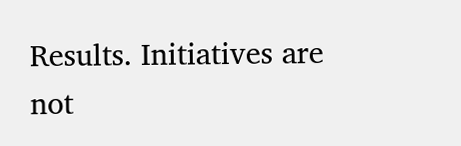Results. Initiatives are not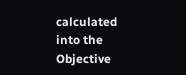calculated into the Objective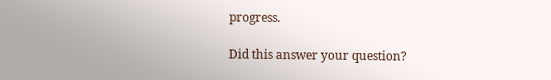progress.

Did this answer your question?